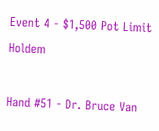Event 4 - $1,500 Pot Limit Holdem

Hand #51 - Dr. Bruce Van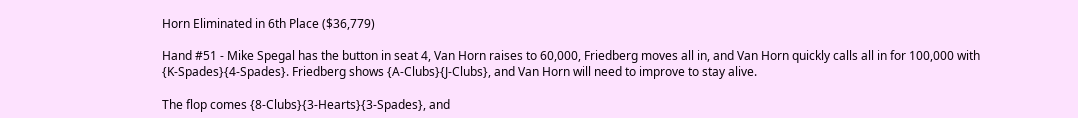Horn Eliminated in 6th Place ($36,779)

Hand #51 - Mike Spegal has the button in seat 4, Van Horn raises to 60,000, Friedberg moves all in, and Van Horn quickly calls all in for 100,000 with {K-Spades}{4-Spades}. Friedberg shows {A-Clubs}{J-Clubs}, and Van Horn will need to improve to stay alive.

The flop comes {8-Clubs}{3-Hearts}{3-Spades}, and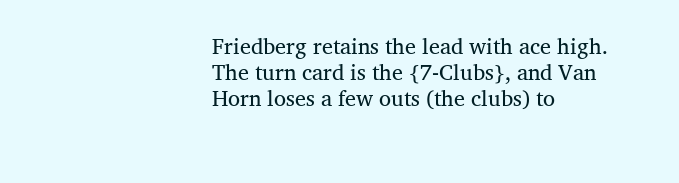Friedberg retains the lead with ace high. The turn card is the {7-Clubs}, and Van Horn loses a few outs (the clubs) to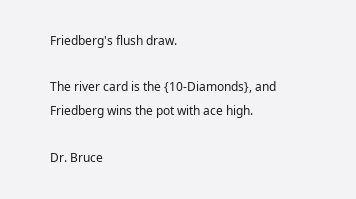Friedberg's flush draw.

The river card is the {10-Diamonds}, and Friedberg wins the pot with ace high.

Dr. Bruce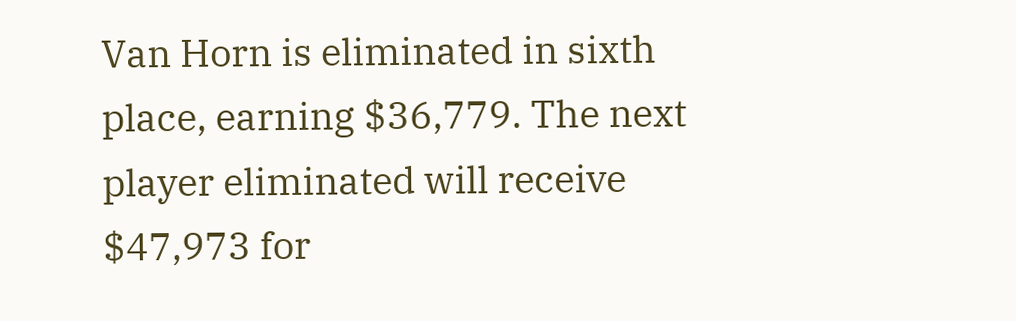Van Horn is eliminated in sixth place, earning $36,779. The next player eliminated will receive $47,973 for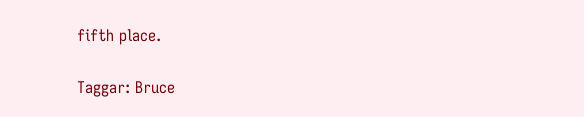fifth place.

Taggar: Bruce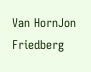Van HornJon Friedberg